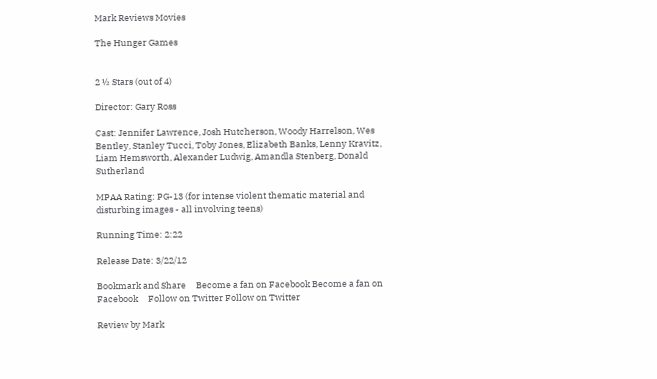Mark Reviews Movies

The Hunger Games


2 ½ Stars (out of 4)

Director: Gary Ross

Cast: Jennifer Lawrence, Josh Hutcherson, Woody Harrelson, Wes Bentley, Stanley Tucci, Toby Jones, Elizabeth Banks, Lenny Kravitz, Liam Hemsworth, Alexander Ludwig, Amandla Stenberg, Donald Sutherland

MPAA Rating: PG-13 (for intense violent thematic material and disturbing images - all involving teens)

Running Time: 2:22

Release Date: 3/22/12

Bookmark and Share     Become a fan on Facebook Become a fan on Facebook     Follow on Twitter Follow on Twitter

Review by Mark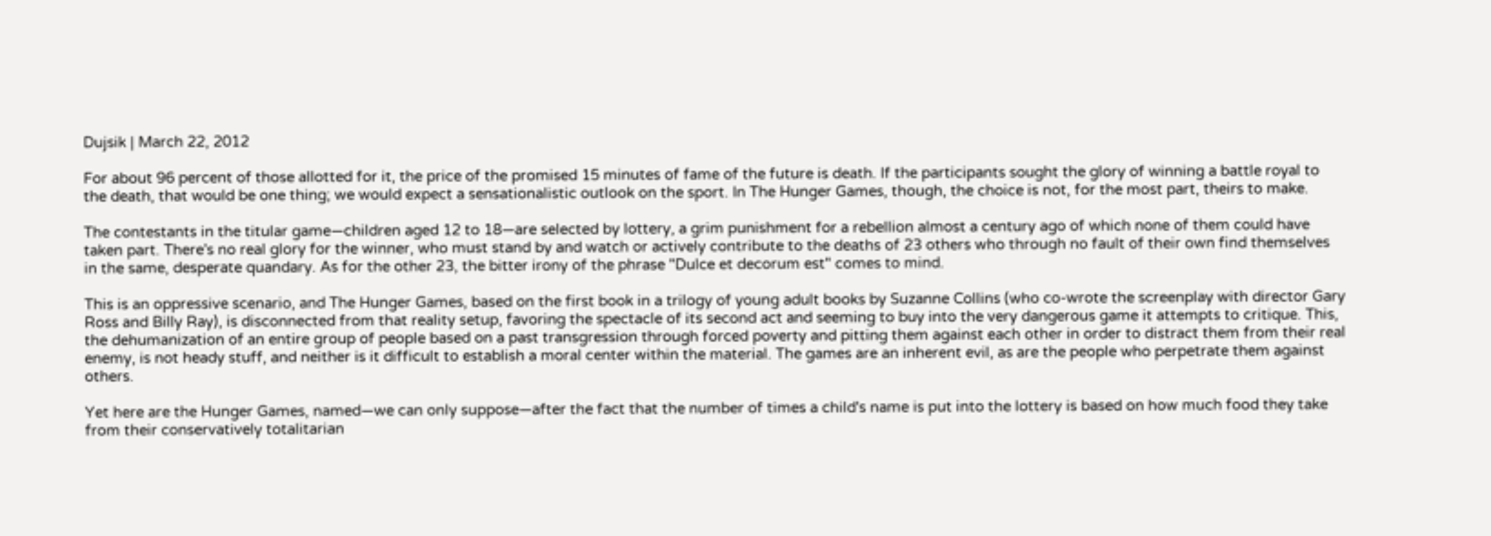Dujsik | March 22, 2012

For about 96 percent of those allotted for it, the price of the promised 15 minutes of fame of the future is death. If the participants sought the glory of winning a battle royal to the death, that would be one thing; we would expect a sensationalistic outlook on the sport. In The Hunger Games, though, the choice is not, for the most part, theirs to make.

The contestants in the titular game—children aged 12 to 18—are selected by lottery, a grim punishment for a rebellion almost a century ago of which none of them could have taken part. There's no real glory for the winner, who must stand by and watch or actively contribute to the deaths of 23 others who through no fault of their own find themselves in the same, desperate quandary. As for the other 23, the bitter irony of the phrase "Dulce et decorum est" comes to mind.

This is an oppressive scenario, and The Hunger Games, based on the first book in a trilogy of young adult books by Suzanne Collins (who co-wrote the screenplay with director Gary Ross and Billy Ray), is disconnected from that reality setup, favoring the spectacle of its second act and seeming to buy into the very dangerous game it attempts to critique. This, the dehumanization of an entire group of people based on a past transgression through forced poverty and pitting them against each other in order to distract them from their real enemy, is not heady stuff, and neither is it difficult to establish a moral center within the material. The games are an inherent evil, as are the people who perpetrate them against others.

Yet here are the Hunger Games, named—we can only suppose—after the fact that the number of times a child's name is put into the lottery is based on how much food they take from their conservatively totalitarian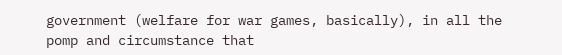government (welfare for war games, basically), in all the pomp and circumstance that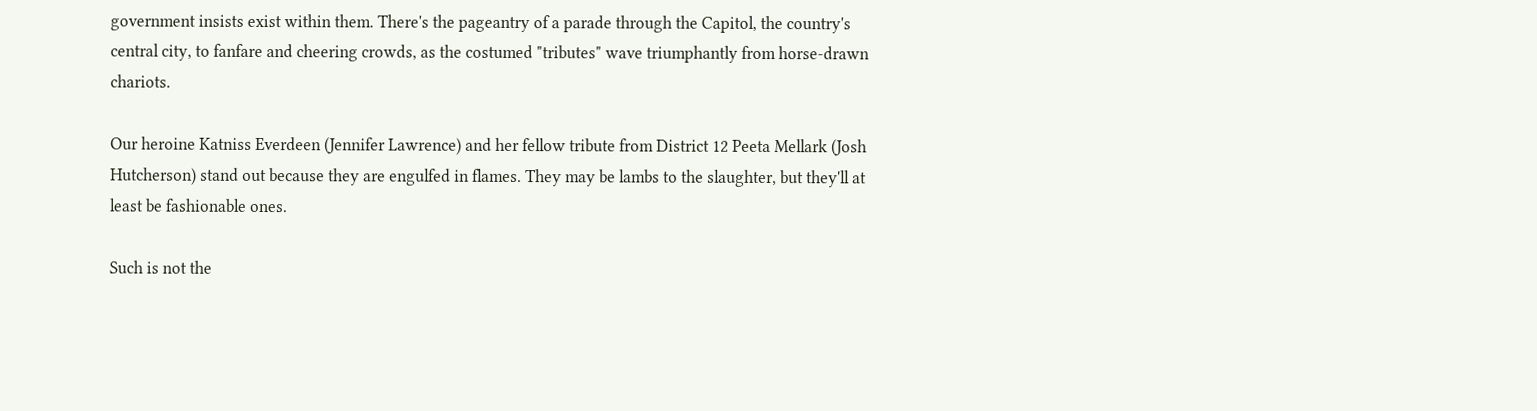government insists exist within them. There's the pageantry of a parade through the Capitol, the country's central city, to fanfare and cheering crowds, as the costumed "tributes" wave triumphantly from horse-drawn chariots.

Our heroine Katniss Everdeen (Jennifer Lawrence) and her fellow tribute from District 12 Peeta Mellark (Josh Hutcherson) stand out because they are engulfed in flames. They may be lambs to the slaughter, but they'll at least be fashionable ones.

Such is not the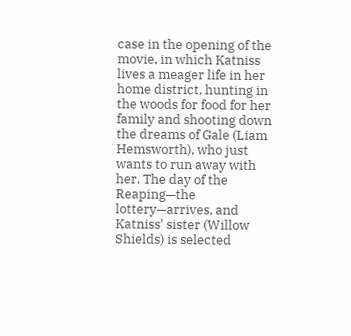case in the opening of the movie, in which Katniss lives a meager life in her home district, hunting in the woods for food for her family and shooting down the dreams of Gale (Liam Hemsworth), who just wants to run away with her. The day of the Reaping—the lottery—arrives, and Katniss' sister (Willow Shields) is selected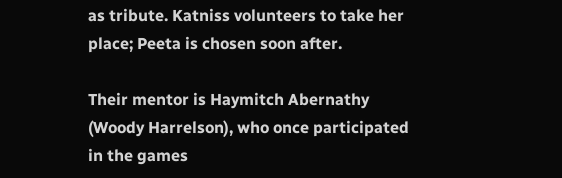as tribute. Katniss volunteers to take her place; Peeta is chosen soon after.

Their mentor is Haymitch Abernathy (Woody Harrelson), who once participated in the games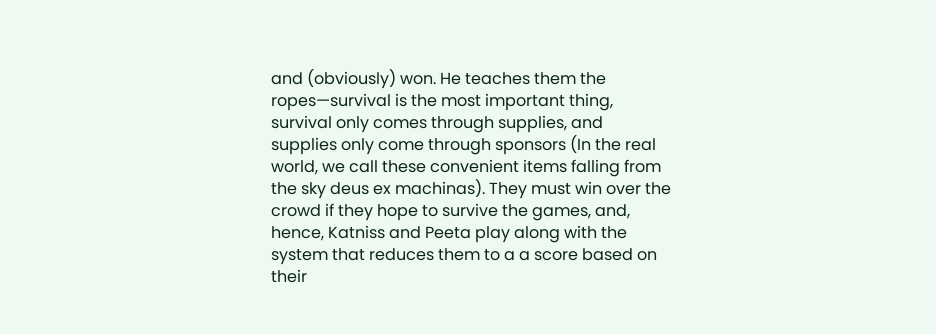and (obviously) won. He teaches them the ropes—survival is the most important thing, survival only comes through supplies, and supplies only come through sponsors (In the real world, we call these convenient items falling from the sky deus ex machinas). They must win over the crowd if they hope to survive the games, and, hence, Katniss and Peeta play along with the system that reduces them to a a score based on their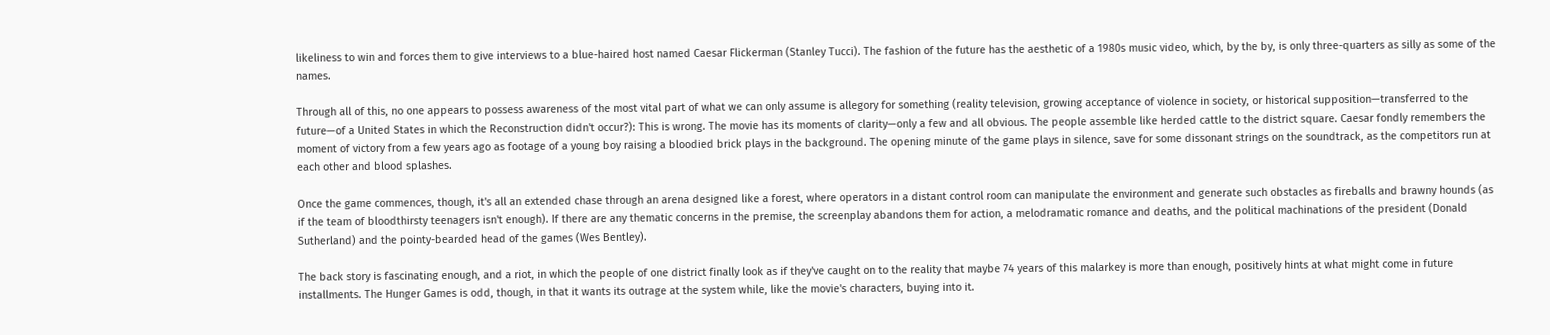likeliness to win and forces them to give interviews to a blue-haired host named Caesar Flickerman (Stanley Tucci). The fashion of the future has the aesthetic of a 1980s music video, which, by the by, is only three-quarters as silly as some of the names.

Through all of this, no one appears to possess awareness of the most vital part of what we can only assume is allegory for something (reality television, growing acceptance of violence in society, or historical supposition—transferred to the future—of a United States in which the Reconstruction didn't occur?): This is wrong. The movie has its moments of clarity—only a few and all obvious. The people assemble like herded cattle to the district square. Caesar fondly remembers the moment of victory from a few years ago as footage of a young boy raising a bloodied brick plays in the background. The opening minute of the game plays in silence, save for some dissonant strings on the soundtrack, as the competitors run at each other and blood splashes.

Once the game commences, though, it's all an extended chase through an arena designed like a forest, where operators in a distant control room can manipulate the environment and generate such obstacles as fireballs and brawny hounds (as if the team of bloodthirsty teenagers isn't enough). If there are any thematic concerns in the premise, the screenplay abandons them for action, a melodramatic romance and deaths, and the political machinations of the president (Donald Sutherland) and the pointy-bearded head of the games (Wes Bentley).

The back story is fascinating enough, and a riot, in which the people of one district finally look as if they've caught on to the reality that maybe 74 years of this malarkey is more than enough, positively hints at what might come in future installments. The Hunger Games is odd, though, in that it wants its outrage at the system while, like the movie's characters, buying into it.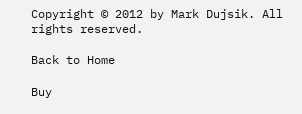Copyright © 2012 by Mark Dujsik. All rights reserved.

Back to Home

Buy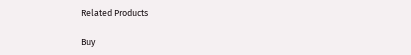Related Products

Buy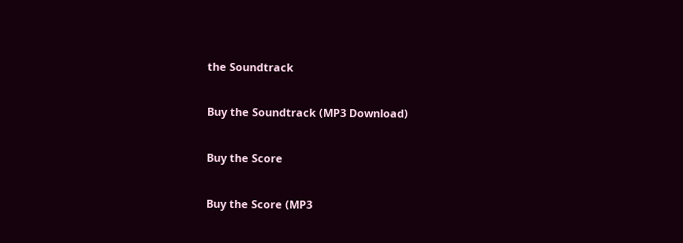the Soundtrack

Buy the Soundtrack (MP3 Download)

Buy the Score

Buy the Score (MP3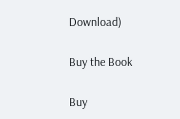Download)

Buy the Book

Buy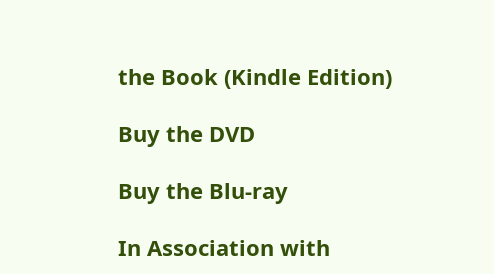the Book (Kindle Edition)

Buy the DVD

Buy the Blu-ray

In Association with